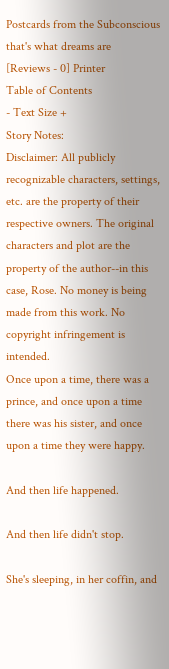Postcards from the Subconscious
that's what dreams are
[Reviews - 0] Printer
Table of Contents
- Text Size +
Story Notes:
Disclaimer: All publicly recognizable characters, settings, etc. are the property of their respective owners. The original characters and plot are the property of the author--in this case, Rose. No money is being made from this work. No copyright infringement is intended.
Once upon a time, there was a prince, and once upon a time there was his sister, and once upon a time they were happy.

And then life happened.

And then life didn't stop.

She's sleeping, in her coffin, and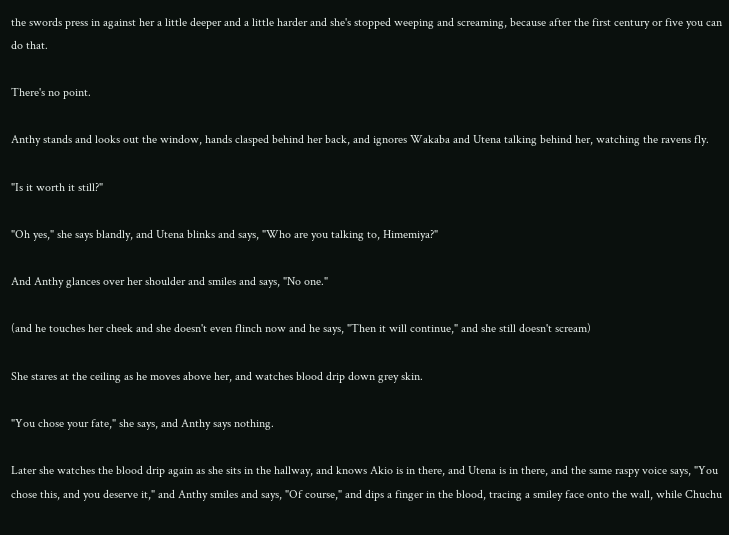the swords press in against her a little deeper and a little harder and she's stopped weeping and screaming, because after the first century or five you can do that.

There's no point.

Anthy stands and looks out the window, hands clasped behind her back, and ignores Wakaba and Utena talking behind her, watching the ravens fly.

"Is it worth it still?"

"Oh yes," she says blandly, and Utena blinks and says, "Who are you talking to, Himemiya?"

And Anthy glances over her shoulder and smiles and says, "No one."

(and he touches her cheek and she doesn't even flinch now and he says, "Then it will continue," and she still doesn't scream)

She stares at the ceiling as he moves above her, and watches blood drip down grey skin.

"You chose your fate," she says, and Anthy says nothing.

Later she watches the blood drip again as she sits in the hallway, and knows Akio is in there, and Utena is in there, and the same raspy voice says, "You chose this, and you deserve it," and Anthy smiles and says, "Of course," and dips a finger in the blood, tracing a smiley face onto the wall, while Chuchu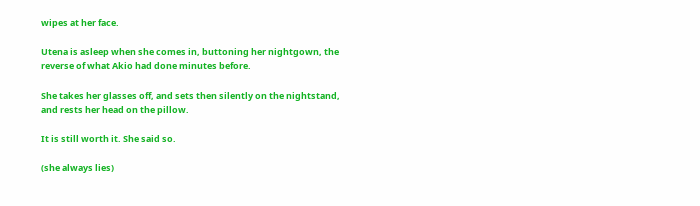wipes at her face.

Utena is asleep when she comes in, buttoning her nightgown, the reverse of what Akio had done minutes before.

She takes her glasses off, and sets then silently on the nightstand, and rests her head on the pillow.

It is still worth it. She said so.

(she always lies)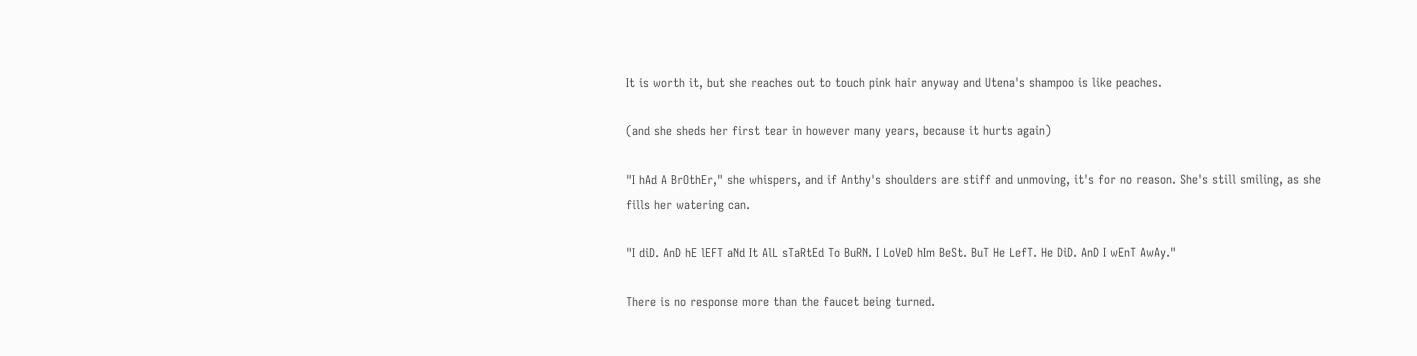It is worth it, but she reaches out to touch pink hair anyway and Utena's shampoo is like peaches.

(and she sheds her first tear in however many years, because it hurts again)

"I hAd A BrOthEr," she whispers, and if Anthy's shoulders are stiff and unmoving, it's for no reason. She's still smiling, as she fills her watering can.

"I diD. AnD hE lEFT aNd It AlL sTaRtEd To BuRN. I LoVeD hIm BeSt. BuT He LefT. He DiD. AnD I wEnT AwAy."

There is no response more than the faucet being turned.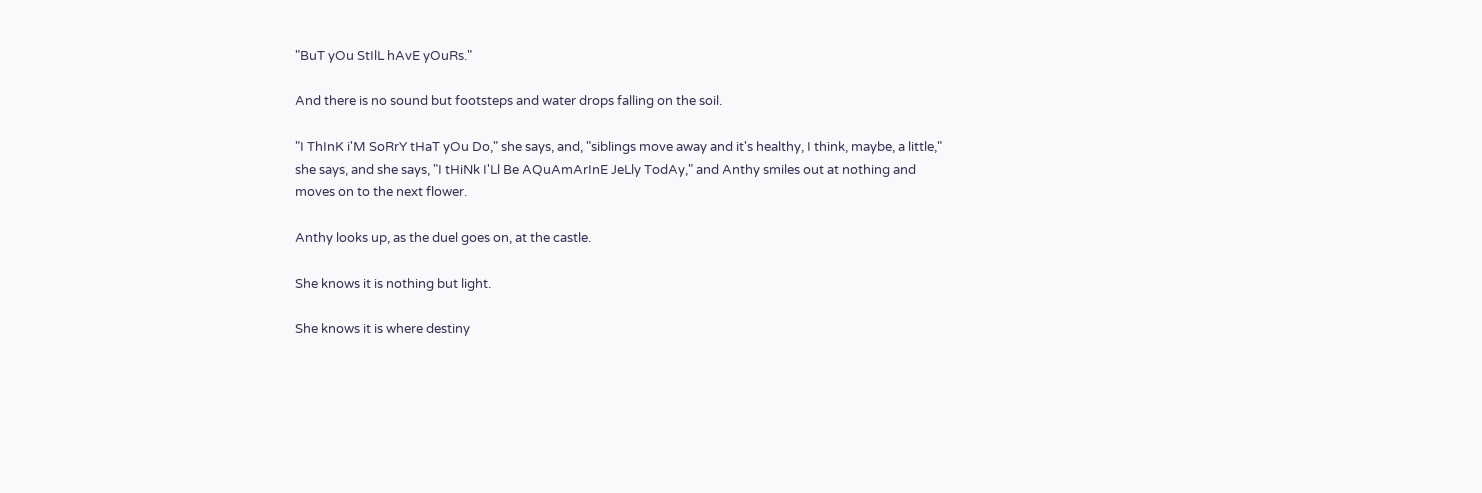"BuT yOu StIlL hAvE yOuRs."

And there is no sound but footsteps and water drops falling on the soil.

"I ThInK i'M SoRrY tHaT yOu Do," she says, and, "siblings move away and it's healthy, I think, maybe, a little," she says, and she says, "I tHiNk I'Ll Be AQuAmArInE JeLly TodAy," and Anthy smiles out at nothing and moves on to the next flower.

Anthy looks up, as the duel goes on, at the castle.

She knows it is nothing but light.

She knows it is where destiny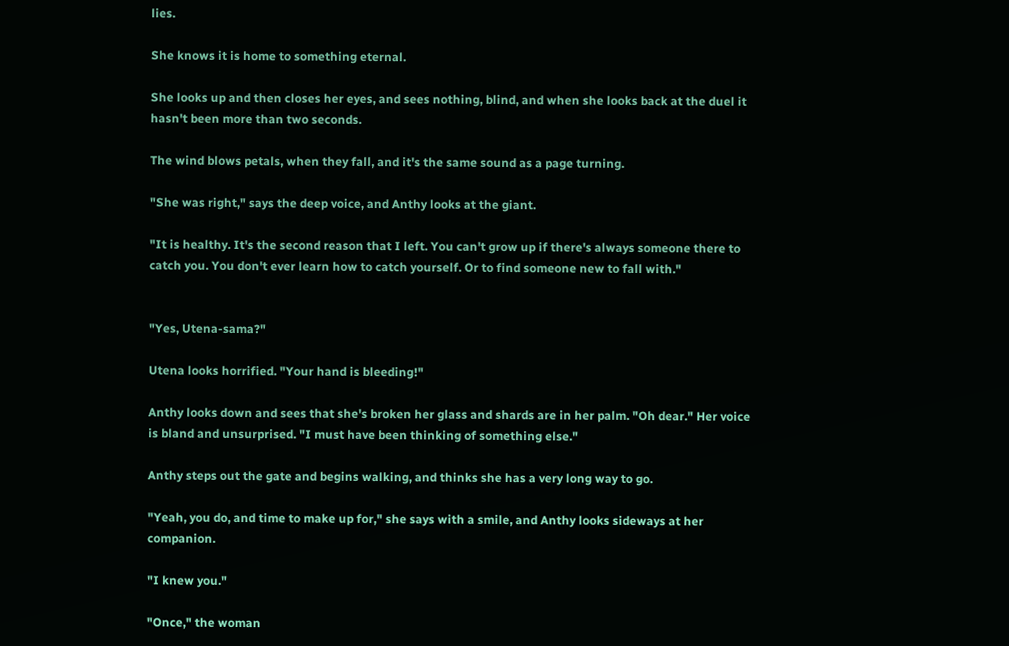lies.

She knows it is home to something eternal.

She looks up and then closes her eyes, and sees nothing, blind, and when she looks back at the duel it hasn't been more than two seconds.

The wind blows petals, when they fall, and it's the same sound as a page turning.

"She was right," says the deep voice, and Anthy looks at the giant.

"It is healthy. It's the second reason that I left. You can't grow up if there's always someone there to catch you. You don't ever learn how to catch yourself. Or to find someone new to fall with."


"Yes, Utena-sama?"

Utena looks horrified. "Your hand is bleeding!"

Anthy looks down and sees that she's broken her glass and shards are in her palm. "Oh dear." Her voice is bland and unsurprised. "I must have been thinking of something else."

Anthy steps out the gate and begins walking, and thinks she has a very long way to go.

"Yeah, you do, and time to make up for," she says with a smile, and Anthy looks sideways at her companion.

"I knew you."

"Once," the woman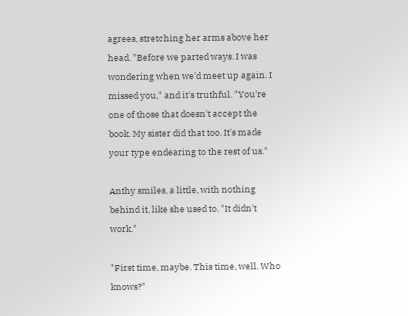agrees, stretching her arms above her head. "Before we parted ways. I was wondering when we'd meet up again. I missed you," and it's truthful. "You're one of those that doesn't accept the book. My sister did that too. It's made your type endearing to the rest of us."

Anthy smiles, a little, with nothing behind it, like she used to. "It didn't work."

"First time, maybe. This time, well. Who knows?"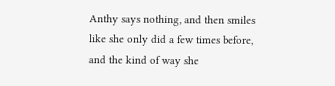Anthy says nothing, and then smiles like she only did a few times before, and the kind of way she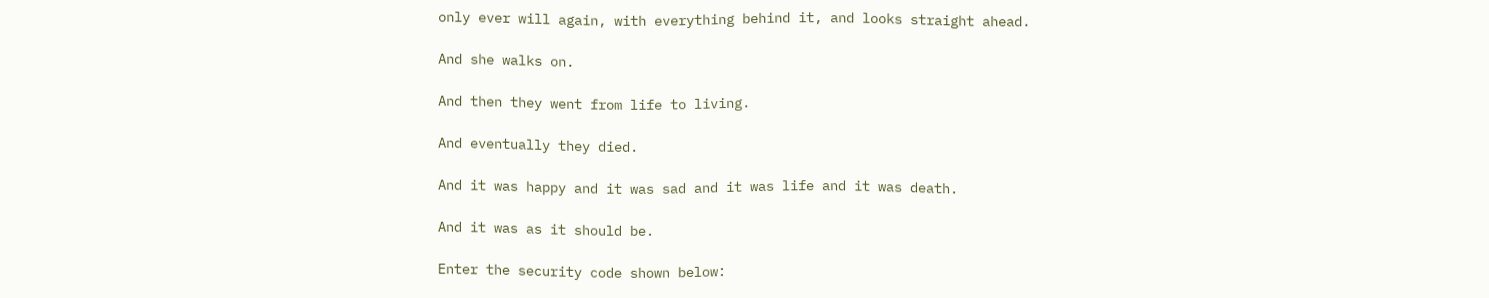only ever will again, with everything behind it, and looks straight ahead.

And she walks on.

And then they went from life to living.

And eventually they died.

And it was happy and it was sad and it was life and it was death.

And it was as it should be.

Enter the security code shown below: